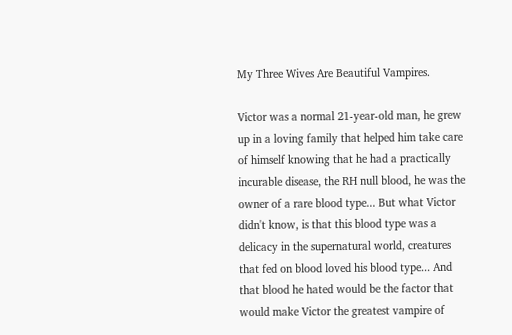My Three Wives Are Beautiful Vampires.

Victor was a normal 21-year-old man, he grew up in a loving family that helped him take care of himself knowing that he had a practically incurable disease, the RH null blood, he was the owner of a rare blood type... But what Victor didn't know, is that this blood type was a delicacy in the supernatural world, creatures that fed on blood loved his blood type... And that blood he hated would be the factor that would make Victor the greatest vampire of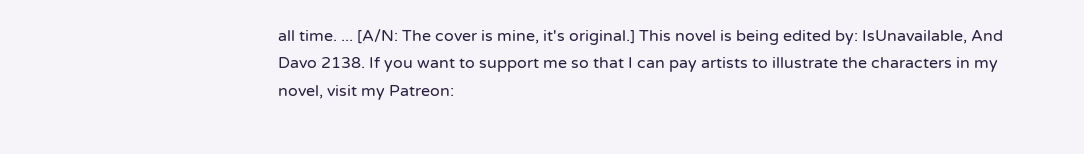all time. ... [A/N: The cover is mine, it's original.] This novel is being edited by: IsUnavailable, And Davo 2138. If you want to support me so that I can pay artists to illustrate the characters in my novel, visit my Patreon: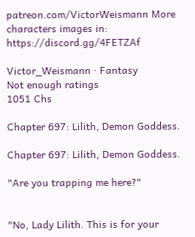patreon.com/VictorWeismann More characters images in: https://discord.gg/4FETZAf

Victor_Weismann · Fantasy
Not enough ratings
1051 Chs

Chapter 697: Lilith, Demon Goddess.

Chapter 697: Lilith, Demon Goddess.

"Are you trapping me here?"


"No, Lady Lilith. This is for your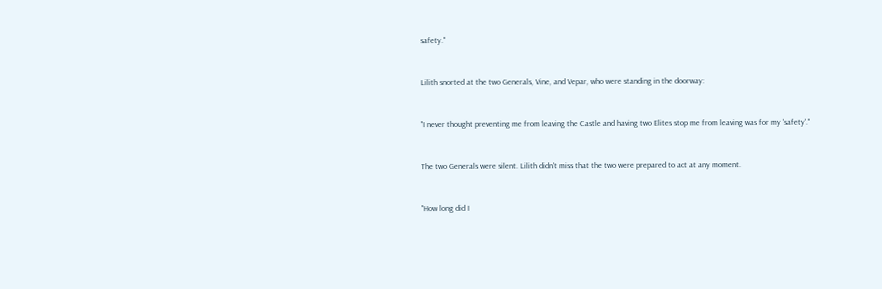safety."


Lilith snorted at the two Generals, Vine, and Vepar, who were standing in the doorway:


"I never thought preventing me from leaving the Castle and having two Elites stop me from leaving was for my 'safety'."


The two Generals were silent. Lilith didn't miss that the two were prepared to act at any moment.


"How long did I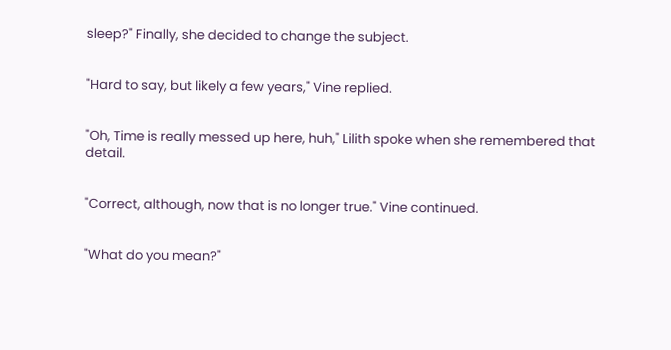sleep?" Finally, she decided to change the subject.


"Hard to say, but likely a few years," Vine replied.


"Oh, Time is really messed up here, huh," Lilith spoke when she remembered that detail.


"Correct, although, now that is no longer true." Vine continued.


"What do you mean?"